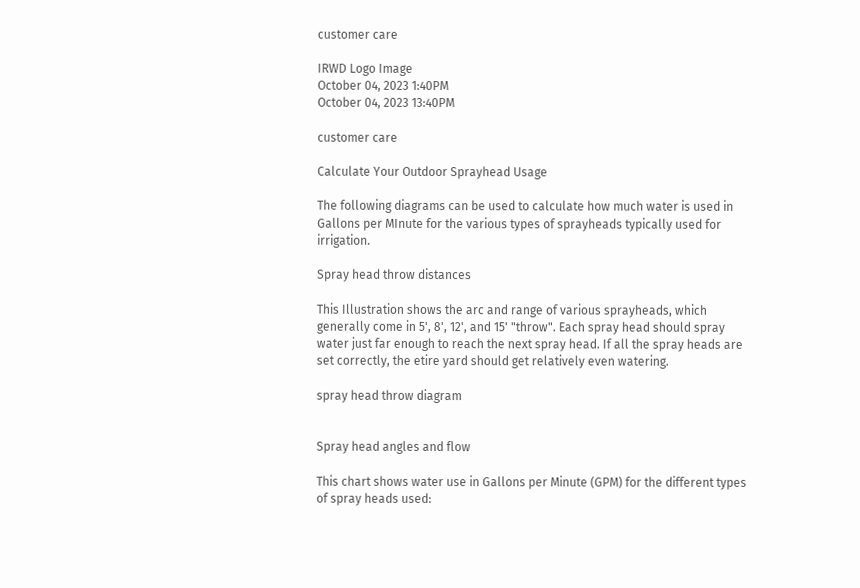customer care

IRWD Logo Image
October 04, 2023 1:40PM
October 04, 2023 13:40PM

customer care

Calculate Your Outdoor Sprayhead Usage

The following diagrams can be used to calculate how much water is used in Gallons per MInute for the various types of sprayheads typically used for irrigation.

Spray head throw distances

This Illustration shows the arc and range of various sprayheads, which generally come in 5', 8', 12', and 15' "throw". Each spray head should spray water just far enough to reach the next spray head. If all the spray heads are set correctly, the etire yard should get relatively even watering.

spray head throw diagram


Spray head angles and flow

This chart shows water use in Gallons per Minute (GPM) for the different types of spray heads used: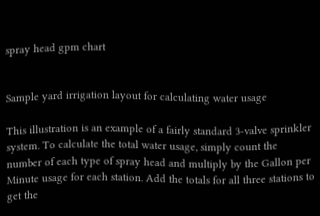spray head gpm chart


Sample yard irrigation layout for calculating water usage

This illustration is an example of a fairly standard 3-valve sprinkler system. To calculate the total water usage, simply count the number of each type of spray head and multiply by the Gallon per Minute usage for each station. Add the totals for all three stations to get the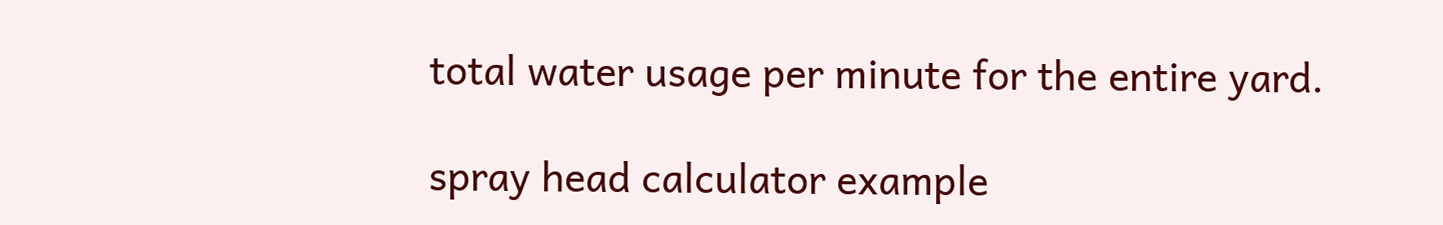total water usage per minute for the entire yard.

spray head calculator example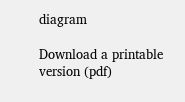diagram

Download a printable version (pdf)